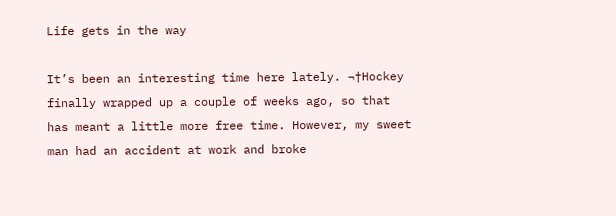Life gets in the way

It’s been an interesting time here lately. ¬†Hockey finally wrapped up a couple of weeks ago, so that has meant a little more free time. However, my sweet man had an accident at work and broke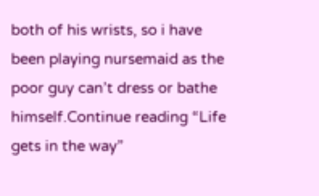both of his wrists, so i have been playing nursemaid as the poor guy can’t dress or bathe himself.Continue reading “Life gets in the way”